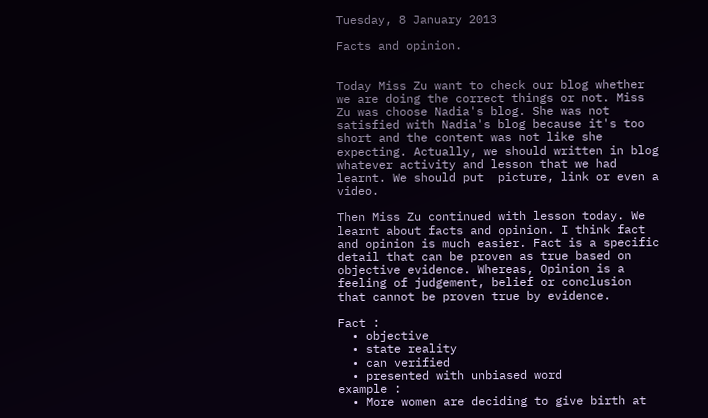Tuesday, 8 January 2013

Facts and opinion.


Today Miss Zu want to check our blog whether  we are doing the correct things or not. Miss Zu was choose Nadia's blog. She was not satisfied with Nadia's blog because it's too short and the content was not like she expecting. Actually, we should written in blog whatever activity and lesson that we had learnt. We should put  picture, link or even a video.

Then Miss Zu continued with lesson today. We learnt about facts and opinion. I think fact and opinion is much easier. Fact is a specific detail that can be proven as true based on objective evidence. Whereas, Opinion is a feeling of judgement, belief or conclusion that cannot be proven true by evidence.

Fact :
  • objective
  • state reality
  • can verified
  • presented with unbiased word
example :
  • More women are deciding to give birth at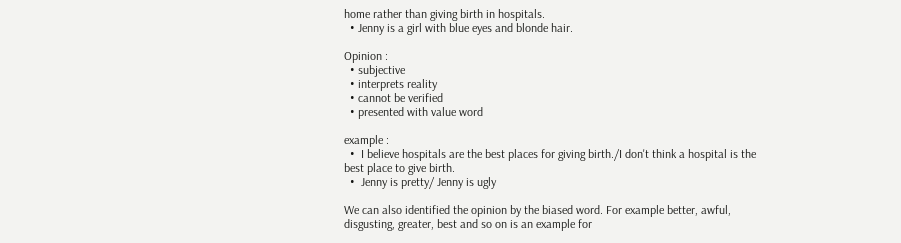home rather than giving birth in hospitals.
  • Jenny is a girl with blue eyes and blonde hair.

Opinion :
  • subjective
  • interprets reality
  • cannot be verified
  • presented with value word

example :
  •  I believe hospitals are the best places for giving birth./I don't think a hospital is the best place to give birth.
  •  Jenny is pretty/ Jenny is ugly

We can also identified the opinion by the biased word. For example better, awful, disgusting, greater, best and so on is an example for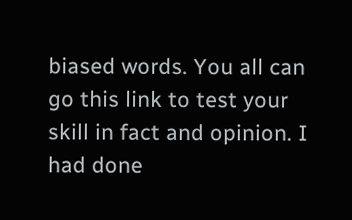biased words. You all can go this link to test your skill in fact and opinion. I had done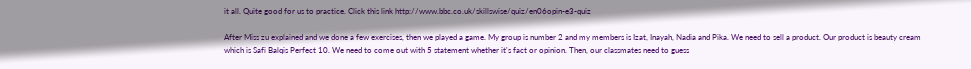it all. Quite good for us to practice. Click this link http://www.bbc.co.uk/skillswise/quiz/en06opin-e3-quiz

After Miss zu explained and we done a few exercises, then we played a game. My group is number 2 and my members is Izat, Inayah, Nadia and Pika. We need to sell a product. Our product is beauty cream which is Safi Balqis Perfect 10. We need to come out with 5 statement whether it's fact or opinion. Then, our classmates need to guess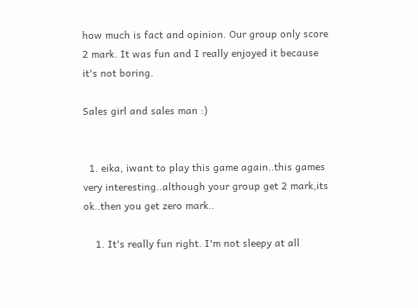how much is fact and opinion. Our group only score 2 mark. It was fun and I really enjoyed it because it's not boring.

Sales girl and sales man :)


  1. eika, iwant to play this game again..this games very interesting..although your group get 2 mark,its ok..then you get zero mark..

    1. It's really fun right. I'm not sleepy at all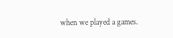when we played a games.